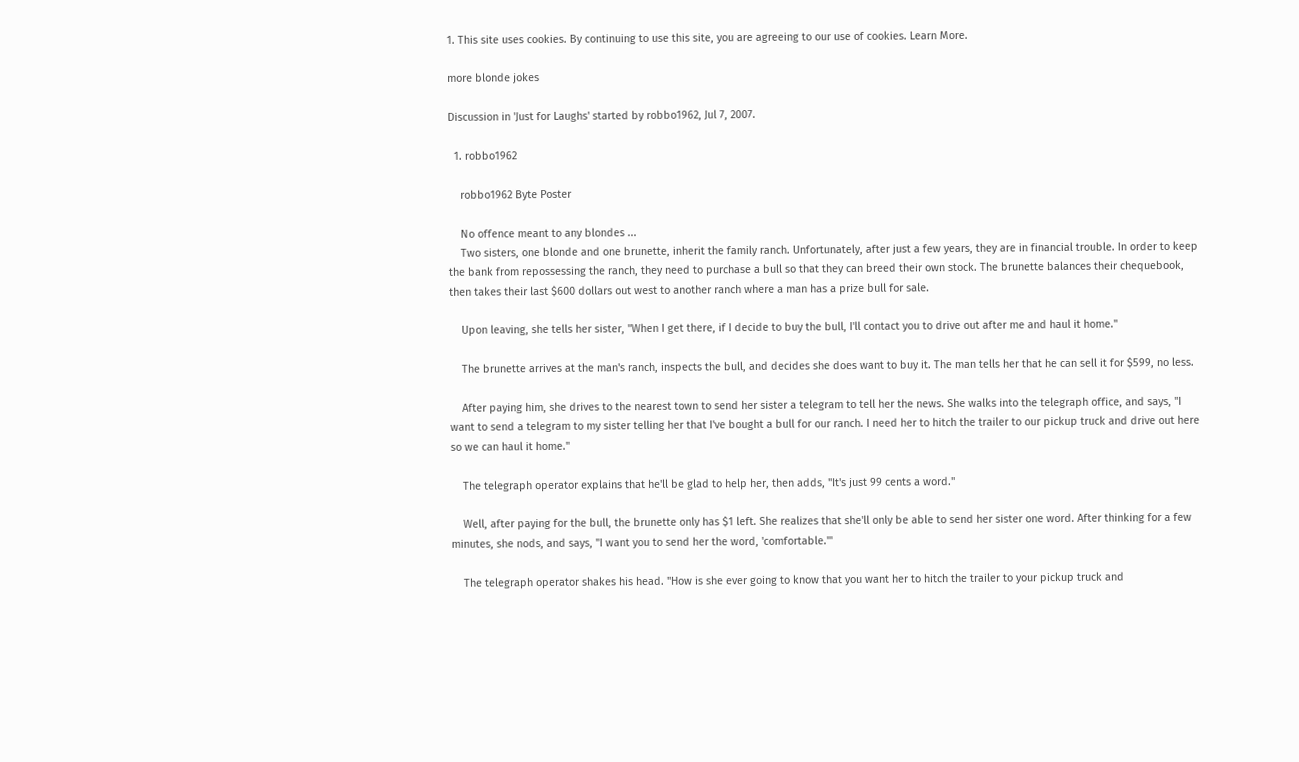1. This site uses cookies. By continuing to use this site, you are agreeing to our use of cookies. Learn More.

more blonde jokes

Discussion in 'Just for Laughs' started by robbo1962, Jul 7, 2007.

  1. robbo1962

    robbo1962 Byte Poster

    No offence meant to any blondes ...
    Two sisters, one blonde and one brunette, inherit the family ranch. Unfortunately, after just a few years, they are in financial trouble. In order to keep the bank from repossessing the ranch, they need to purchase a bull so that they can breed their own stock. The brunette balances their chequebook, then takes their last $600 dollars out west to another ranch where a man has a prize bull for sale.

    Upon leaving, she tells her sister, "When I get there, if I decide to buy the bull, I'll contact you to drive out after me and haul it home."

    The brunette arrives at the man's ranch, inspects the bull, and decides she does want to buy it. The man tells her that he can sell it for $599, no less.

    After paying him, she drives to the nearest town to send her sister a telegram to tell her the news. She walks into the telegraph office, and says, "I want to send a telegram to my sister telling her that I've bought a bull for our ranch. I need her to hitch the trailer to our pickup truck and drive out here so we can haul it home."

    The telegraph operator explains that he'll be glad to help her, then adds, "It's just 99 cents a word."

    Well, after paying for the bull, the brunette only has $1 left. She realizes that she'll only be able to send her sister one word. After thinking for a few minutes, she nods, and says, "I want you to send her the word, 'comfortable.'"

    The telegraph operator shakes his head. "How is she ever going to know that you want her to hitch the trailer to your pickup truck and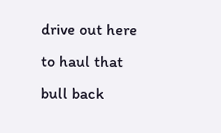drive out here to haul that bull back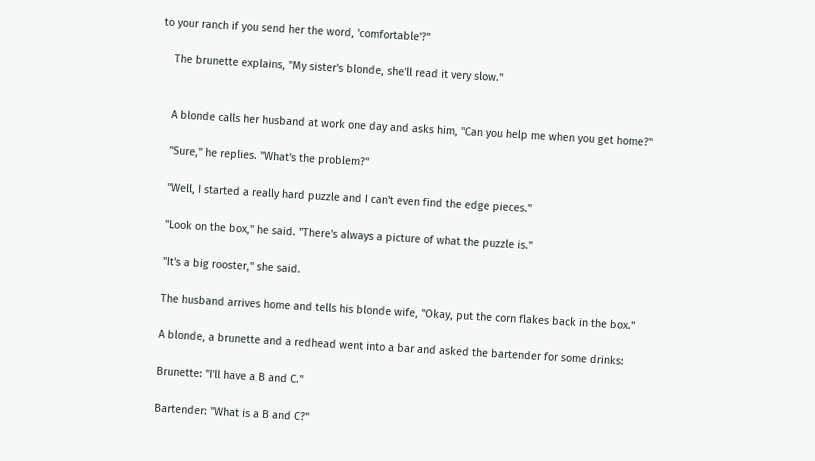to your ranch if you send her the word, 'comfortable'?"

    The brunette explains, "My sister's blonde, she'll read it very slow."


    A blonde calls her husband at work one day and asks him, "Can you help me when you get home?"

    "Sure," he replies. "What's the problem?"

    "Well, I started a really hard puzzle and I can't even find the edge pieces."

    "Look on the box," he said. "There's always a picture of what the puzzle is."

    "It's a big rooster," she said.

    The husband arrives home and tells his blonde wife, "Okay, put the corn flakes back in the box."

    A blonde, a brunette and a redhead went into a bar and asked the bartender for some drinks:

    Brunette: "I'll have a B and C."

    Bartender: "What is a B and C?"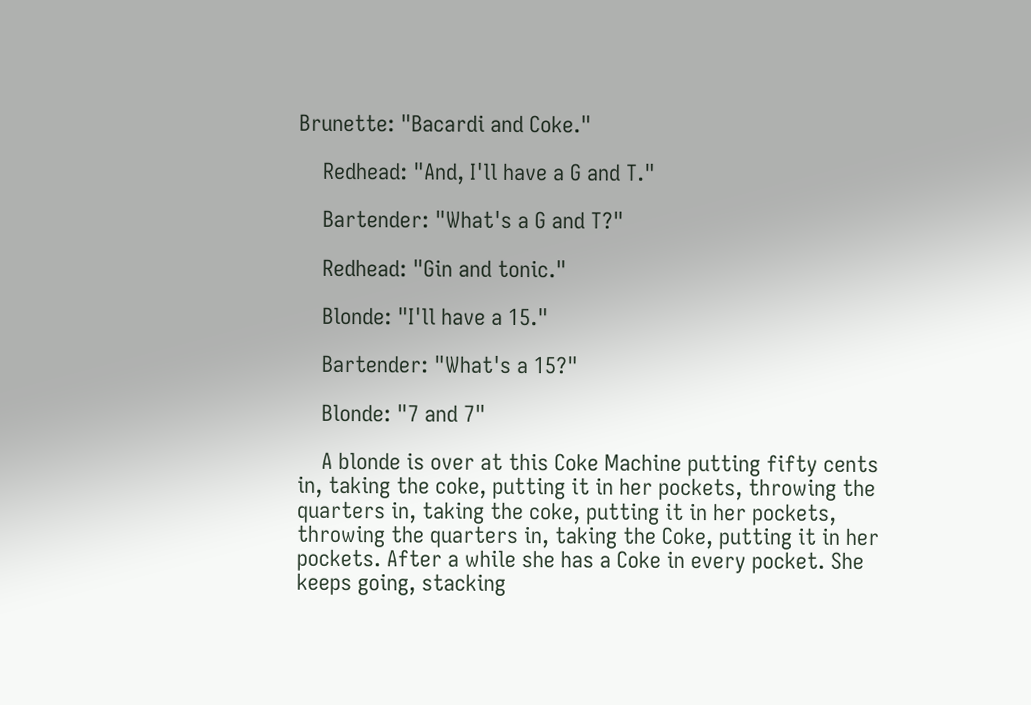Brunette: "Bacardi and Coke."

    Redhead: "And, I'll have a G and T."

    Bartender: "What's a G and T?"

    Redhead: "Gin and tonic."

    Blonde: "I'll have a 15."

    Bartender: "What's a 15?"

    Blonde: "7 and 7"

    A blonde is over at this Coke Machine putting fifty cents in, taking the coke, putting it in her pockets, throwing the quarters in, taking the coke, putting it in her pockets, throwing the quarters in, taking the Coke, putting it in her pockets. After a while she has a Coke in every pocket. She keeps going, stacking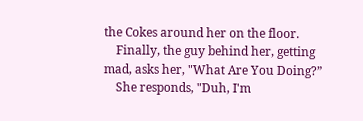the Cokes around her on the floor.
    Finally, the guy behind her, getting mad, asks her, "What Are You Doing?”
    She responds, "Duh, I'm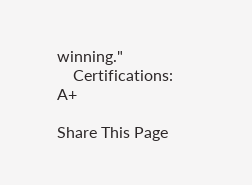winning."
    Certifications: A+

Share This Page